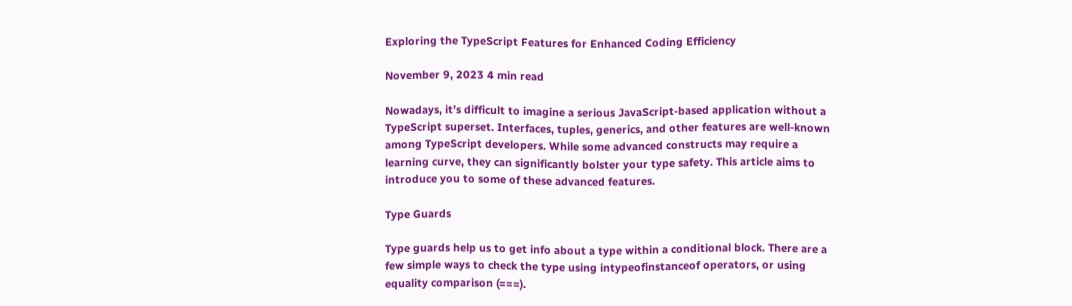Exploring the TypeScript Features for Enhanced Coding Efficiency

November 9, 2023 4 min read

Nowadays, it’s difficult to imagine a serious JavaScript-based application without a TypeScript superset. Interfaces, tuples, generics, and other features are well-known among TypeScript developers. While some advanced constructs may require a learning curve, they can significantly bolster your type safety. This article aims to introduce you to some of these advanced features.

Type Guards

Type guards help us to get info about a type within a conditional block. There are a few simple ways to check the type using intypeofinstanceof operators, or using equality comparison (===).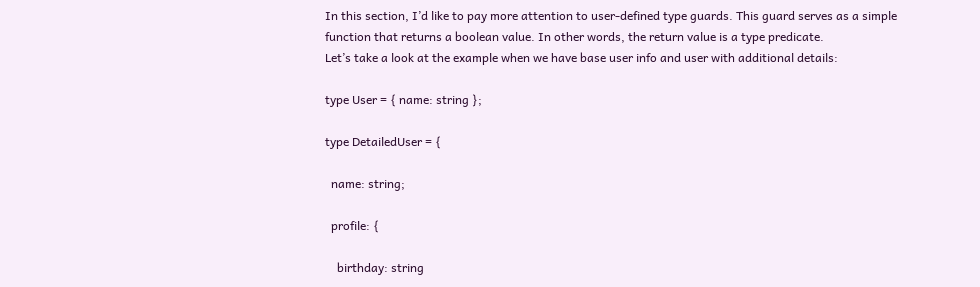In this section, I’d like to pay more attention to user-defined type guards. This guard serves as a simple function that returns a boolean value. In other words, the return value is a type predicate.
Let’s take a look at the example when we have base user info and user with additional details:

type User = { name: string };

type DetailedUser = {

  name: string;

  profile: {

    birthday: string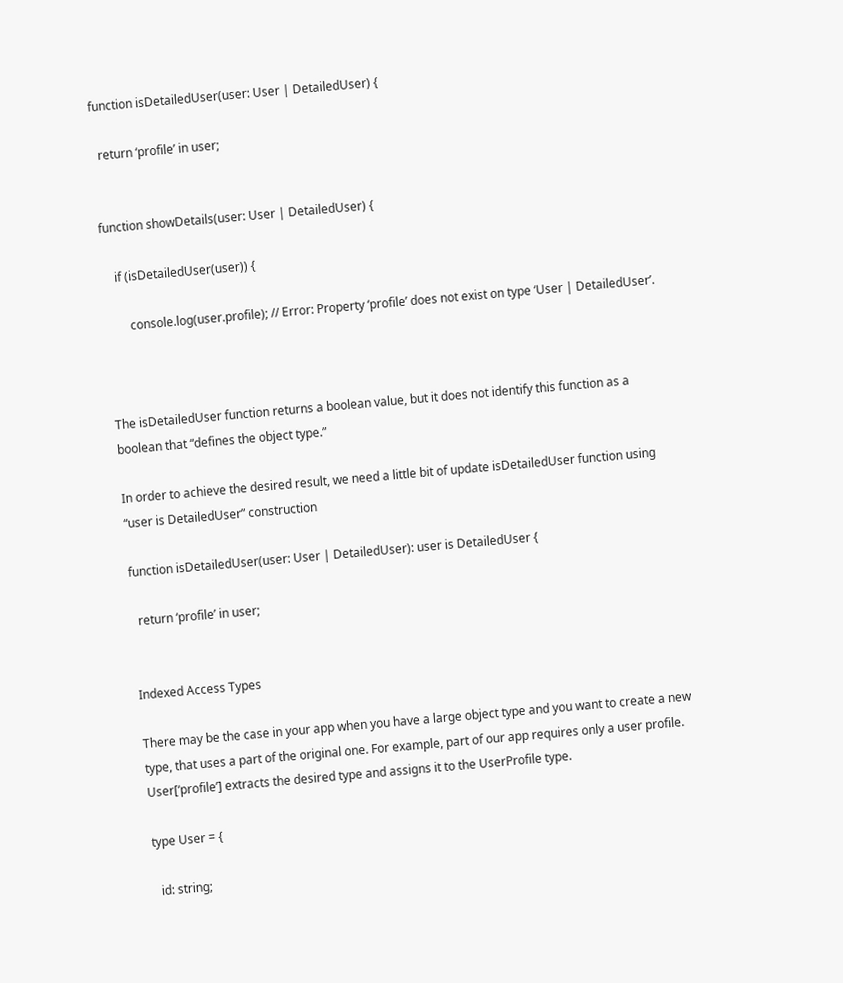function isDetailedUser(user: User | DetailedUser) {

  return ‘profile’ in user;


function showDetails(user: User | DetailedUser) {

    if (isDetailedUser(user)) {

        console.log(user.profile); // Error: Property ‘profile’ does not exist on type ‘User | DetailedUser’.



The isDetailedUser function returns a boolean value, but it does not identify this function as a boolean that “defines the object type.”

In order to achieve the desired result, we need a little bit of update isDetailedUser function using “user is DetailedUser” construction

function isDetailedUser(user: User | DetailedUser): user is DetailedUser {

  return ‘profile’ in user;


Indexed Access Types

There may be the case in your app when you have a large object type and you want to create a new type, that uses a part of the original one. For example, part of our app requires only a user profile. User[‘profile’] extracts the desired type and assigns it to the UserProfile type.

type User = {

  id: string;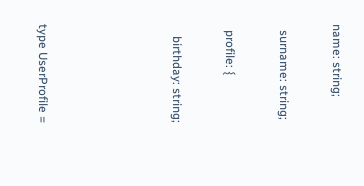name: string;

  surname: string;

  profile: {

    birthday: string;




type UserProfile =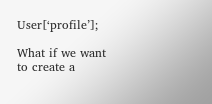User[‘profile’];

What if we want to create a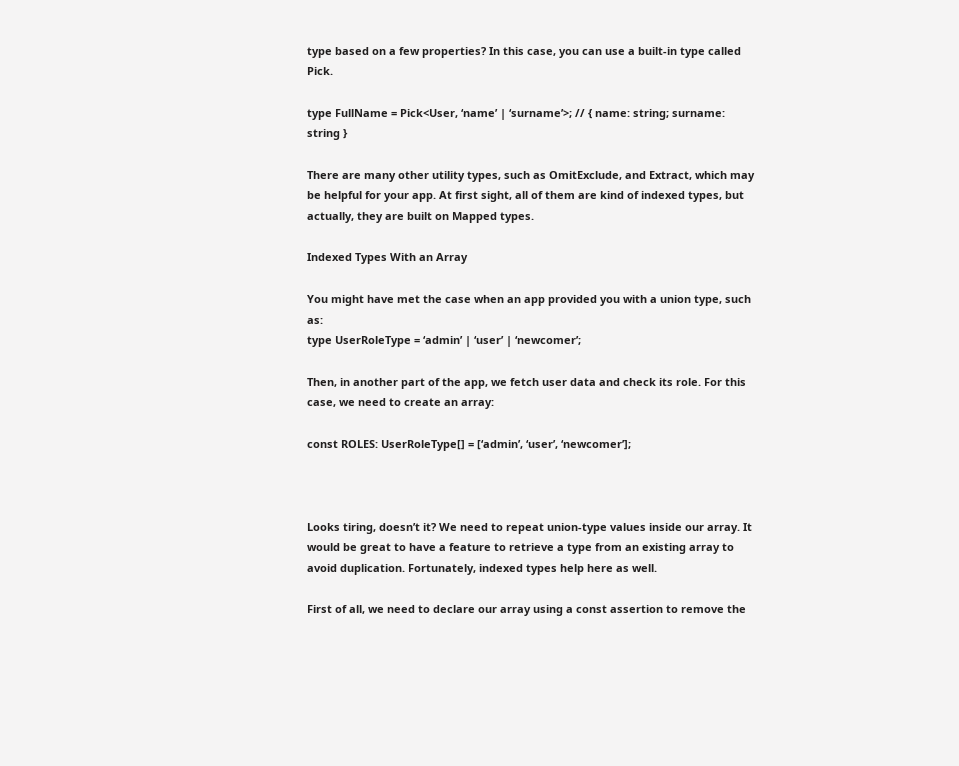type based on a few properties? In this case, you can use a built-in type called Pick.

type FullName = Pick<User, ‘name’ | ‘surname’>; // { name: string; surname: string }

There are many other utility types, such as OmitExclude, and Extract, which may be helpful for your app. At first sight, all of them are kind of indexed types, but actually, they are built on Mapped types.

Indexed Types With an Array

You might have met the case when an app provided you with a union type, such as:
type UserRoleType = ‘admin’ | ‘user’ | ‘newcomer’;

Then, in another part of the app, we fetch user data and check its role. For this case, we need to create an array:

const ROLES: UserRoleType[] = [‘admin’, ‘user’, ‘newcomer’];



Looks tiring, doesn’t it? We need to repeat union-type values inside our array. It would be great to have a feature to retrieve a type from an existing array to avoid duplication. Fortunately, indexed types help here as well.

First of all, we need to declare our array using a const assertion to remove the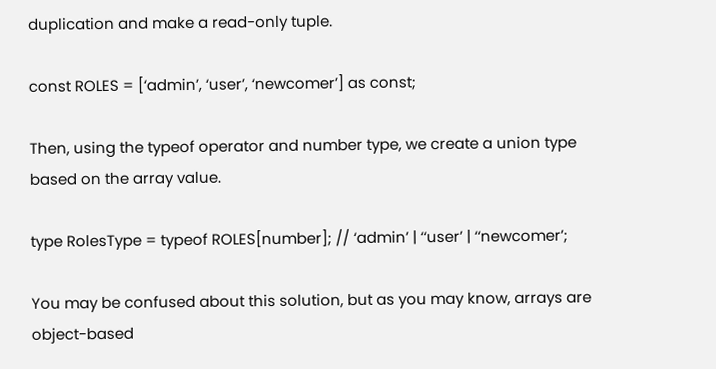duplication and make a read-only tuple.

const ROLES = [‘admin’, ‘user’, ‘newcomer’] as const;

Then, using the typeof operator and number type, we create a union type based on the array value.

type RolesType = typeof ROLES[number]; // ‘admin’ | ‘‘user’ | ‘‘newcomer’;

You may be confused about this solution, but as you may know, arrays are object-based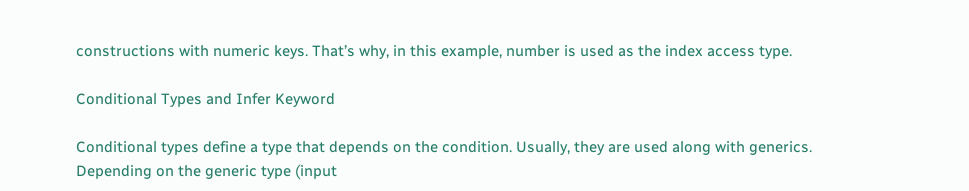constructions with numeric keys. That’s why, in this example, number is used as the index access type.

Conditional Types and Infer Keyword

Conditional types define a type that depends on the condition. Usually, they are used along with generics. Depending on the generic type (input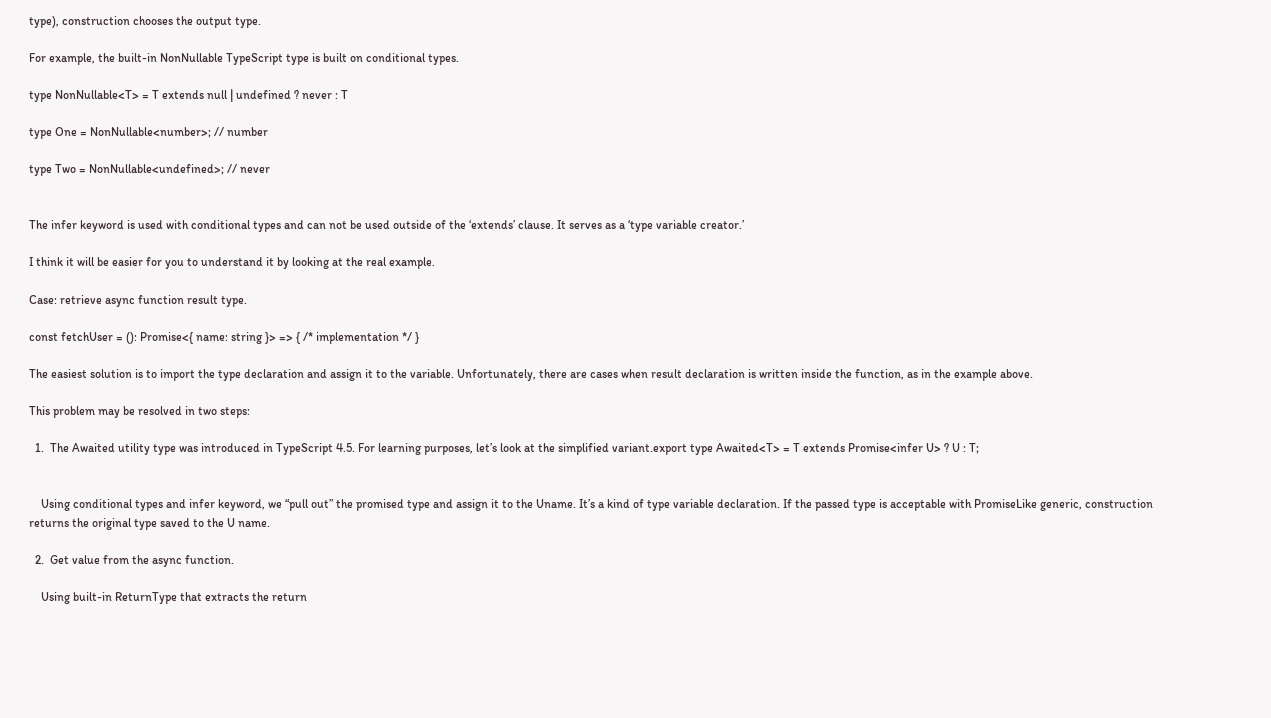type), construction chooses the output type.

For example, the built-in NonNullable TypeScript type is built on conditional types.

type NonNullable<T> = T extends null | undefined ? never : T

type One = NonNullable<number>; // number

type Two = NonNullable<undefined>; // never


The infer keyword is used with conditional types and can not be used outside of the ‘extends’ clause. It serves as a ‘type variable creator.’

I think it will be easier for you to understand it by looking at the real example.

Case: retrieve async function result type.

const fetchUser = (): Promise<{ name: string }> => { /* implementation */ }

The easiest solution is to import the type declaration and assign it to the variable. Unfortunately, there are cases when result declaration is written inside the function, as in the example above.

This problem may be resolved in two steps:

  1.  The Awaited utility type was introduced in TypeScript 4.5. For learning purposes, let’s look at the simplified variant.export type Awaited<T> = T extends Promise<infer U> ? U : T;


    Using conditional types and infer keyword, we “pull out” the promised type and assign it to the Uname. It’s a kind of type variable declaration. If the passed type is acceptable with PromiseLike generic, construction returns the original type saved to the U name.

  2.  Get value from the async function.

    Using built-in ReturnType that extracts the return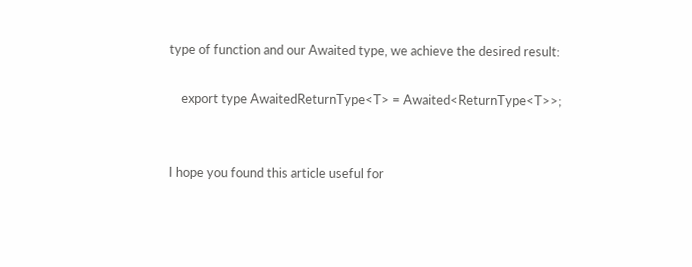type of function and our Awaited type, we achieve the desired result:

    export type AwaitedReturnType<T> = Awaited<ReturnType<T>>;


I hope you found this article useful for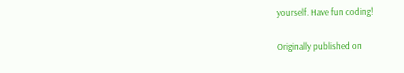yourself. Have fun coding!

Originally published on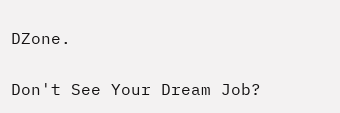DZone.

Don't See Your Dream Job?